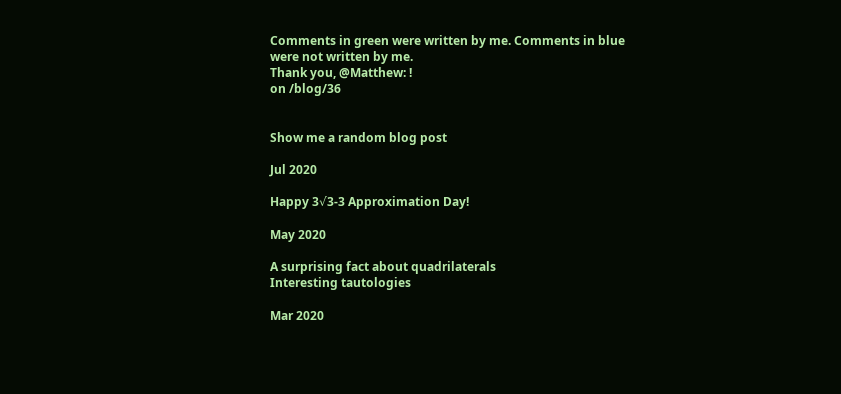Comments in green were written by me. Comments in blue were not written by me.
Thank you, @Matthew: !
on /blog/36


Show me a random blog post

Jul 2020

Happy 3√3-3 Approximation Day!

May 2020

A surprising fact about quadrilaterals
Interesting tautologies

Mar 2020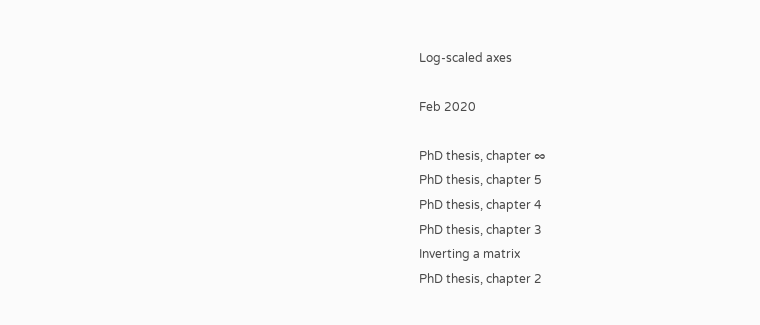Log-scaled axes

Feb 2020

PhD thesis, chapter ∞
PhD thesis, chapter 5
PhD thesis, chapter 4
PhD thesis, chapter 3
Inverting a matrix
PhD thesis, chapter 2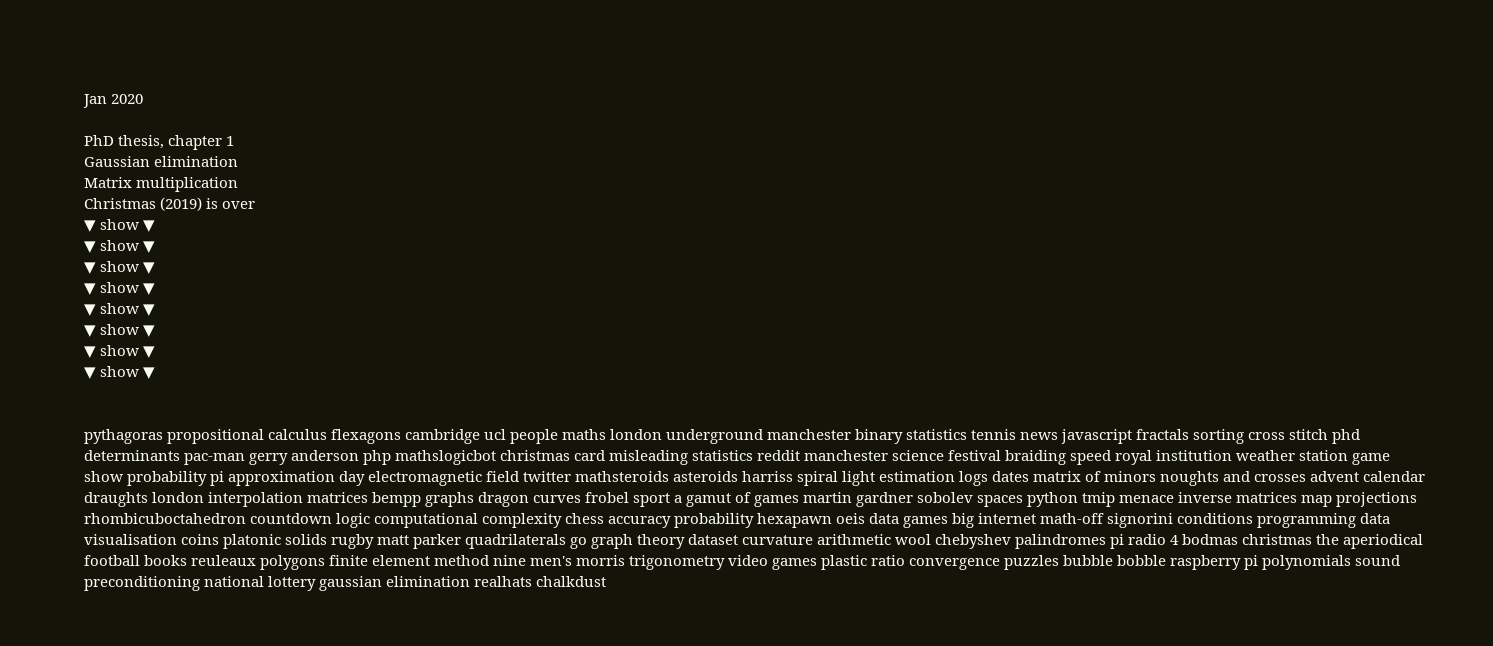Jan 2020

PhD thesis, chapter 1
Gaussian elimination
Matrix multiplication
Christmas (2019) is over
▼ show ▼
▼ show ▼
▼ show ▼
▼ show ▼
▼ show ▼
▼ show ▼
▼ show ▼
▼ show ▼


pythagoras propositional calculus flexagons cambridge ucl people maths london underground manchester binary statistics tennis news javascript fractals sorting cross stitch phd determinants pac-man gerry anderson php mathslogicbot christmas card misleading statistics reddit manchester science festival braiding speed royal institution weather station game show probability pi approximation day electromagnetic field twitter mathsteroids asteroids harriss spiral light estimation logs dates matrix of minors noughts and crosses advent calendar draughts london interpolation matrices bempp graphs dragon curves frobel sport a gamut of games martin gardner sobolev spaces python tmip menace inverse matrices map projections rhombicuboctahedron countdown logic computational complexity chess accuracy probability hexapawn oeis data games big internet math-off signorini conditions programming data visualisation coins platonic solids rugby matt parker quadrilaterals go graph theory dataset curvature arithmetic wool chebyshev palindromes pi radio 4 bodmas christmas the aperiodical football books reuleaux polygons finite element method nine men's morris trigonometry video games plastic ratio convergence puzzles bubble bobble raspberry pi polynomials sound preconditioning national lottery gaussian elimination realhats chalkdust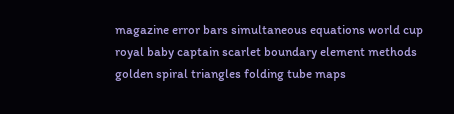magazine error bars simultaneous equations world cup royal baby captain scarlet boundary element methods golden spiral triangles folding tube maps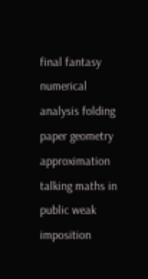final fantasy numerical analysis folding paper geometry approximation talking maths in public weak imposition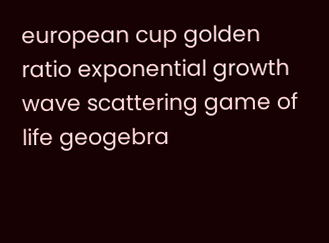european cup golden ratio exponential growth wave scattering game of life geogebra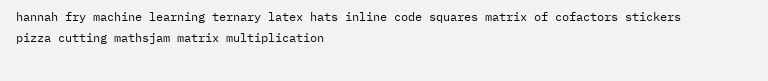hannah fry machine learning ternary latex hats inline code squares matrix of cofactors stickers pizza cutting mathsjam matrix multiplication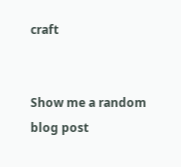craft


Show me a random blog post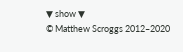▼ show ▼
© Matthew Scroggs 2012–2020